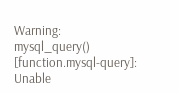Warning: mysql_query() [function.mysql-query]: Unable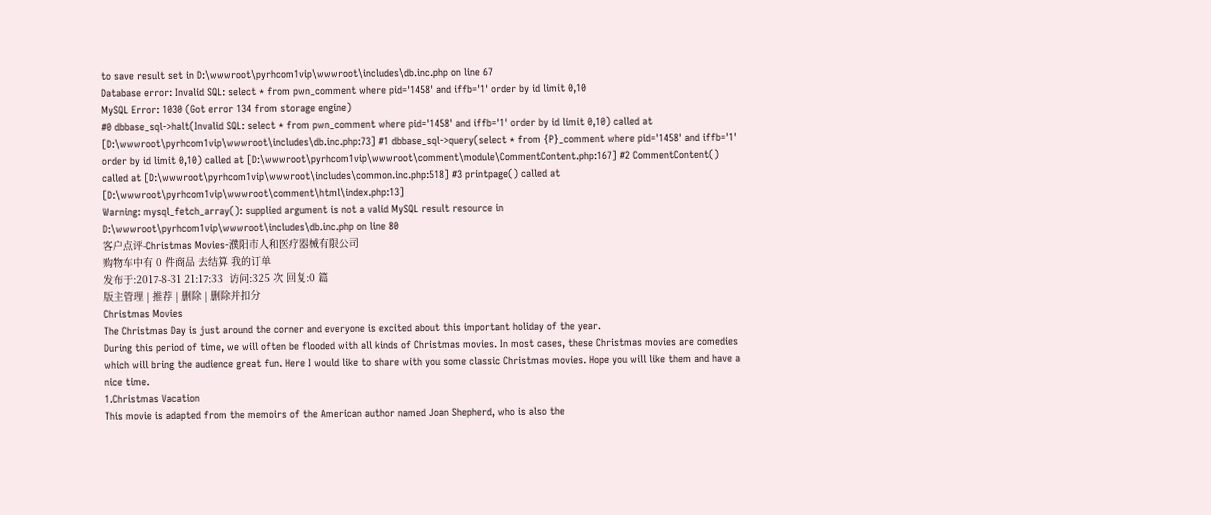to save result set in D:\wwwroot\pyrhcom1vip\wwwroot\includes\db.inc.php on line 67
Database error: Invalid SQL: select * from pwn_comment where pid='1458' and iffb='1' order by id limit 0,10
MySQL Error: 1030 (Got error 134 from storage engine)
#0 dbbase_sql->halt(Invalid SQL: select * from pwn_comment where pid='1458' and iffb='1' order by id limit 0,10) called at [D:\wwwroot\pyrhcom1vip\wwwroot\includes\db.inc.php:73] #1 dbbase_sql->query(select * from {P}_comment where pid='1458' and iffb='1' order by id limit 0,10) called at [D:\wwwroot\pyrhcom1vip\wwwroot\comment\module\CommentContent.php:167] #2 CommentContent() called at [D:\wwwroot\pyrhcom1vip\wwwroot\includes\common.inc.php:518] #3 printpage() called at [D:\wwwroot\pyrhcom1vip\wwwroot\comment\html\index.php:13]
Warning: mysql_fetch_array(): supplied argument is not a valid MySQL result resource in D:\wwwroot\pyrhcom1vip\wwwroot\includes\db.inc.php on line 80
客户点评-Christmas Movies-濮阳市人和医疗器械有限公司
购物车中有 0 件商品 去结算 我的订单
发布于:2017-8-31 21:17:33  访问:325 次 回复:0 篇
版主管理 | 推荐 | 删除 | 删除并扣分
Christmas Movies
The Christmas Day is just around the corner and everyone is excited about this important holiday of the year.
During this period of time, we will often be flooded with all kinds of Christmas movies. In most cases, these Christmas movies are comedies which will bring the audience great fun. Here I would like to share with you some classic Christmas movies. Hope you will like them and have a nice time.
1.Christmas Vacation
This movie is adapted from the memoirs of the American author named Joan Shepherd, who is also the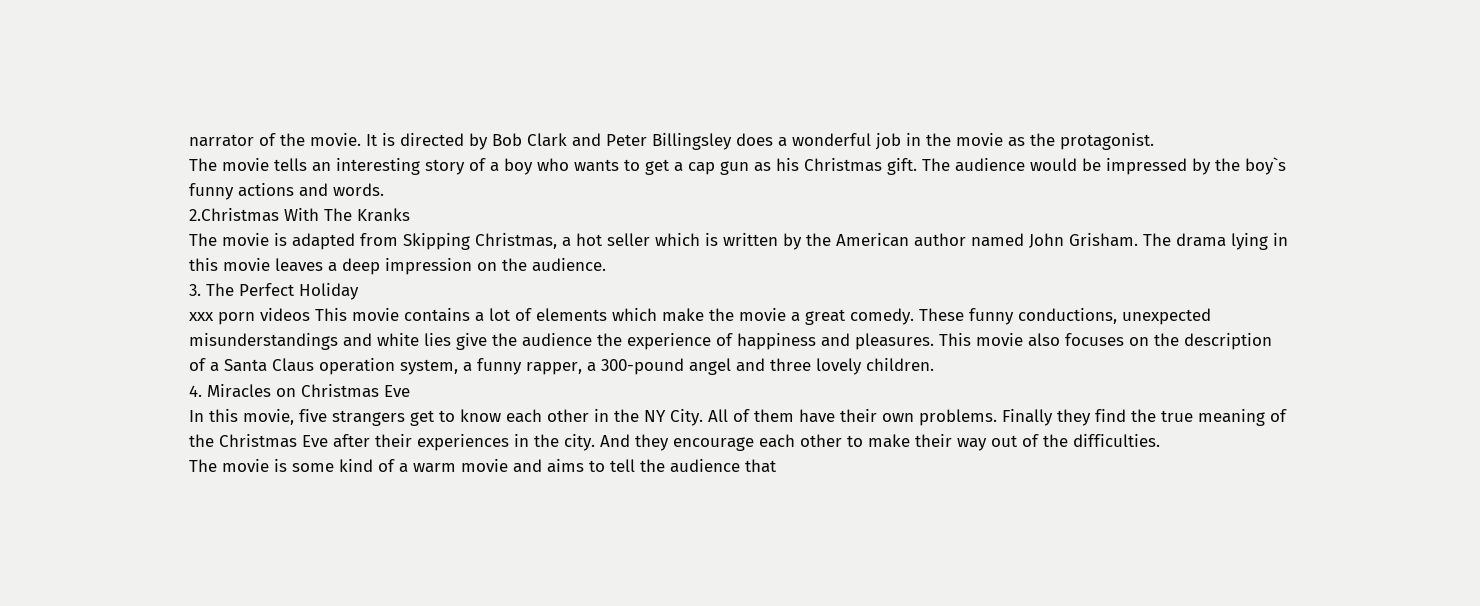narrator of the movie. It is directed by Bob Clark and Peter Billingsley does a wonderful job in the movie as the protagonist.
The movie tells an interesting story of a boy who wants to get a cap gun as his Christmas gift. The audience would be impressed by the boy`s funny actions and words.
2.Christmas With The Kranks
The movie is adapted from Skipping Christmas, a hot seller which is written by the American author named John Grisham. The drama lying in this movie leaves a deep impression on the audience.
3. The Perfect Holiday
xxx porn videos This movie contains a lot of elements which make the movie a great comedy. These funny conductions, unexpected misunderstandings and white lies give the audience the experience of happiness and pleasures. This movie also focuses on the description of a Santa Claus operation system, a funny rapper, a 300-pound angel and three lovely children.
4. Miracles on Christmas Eve
In this movie, five strangers get to know each other in the NY City. All of them have their own problems. Finally they find the true meaning of the Christmas Eve after their experiences in the city. And they encourage each other to make their way out of the difficulties.
The movie is some kind of a warm movie and aims to tell the audience that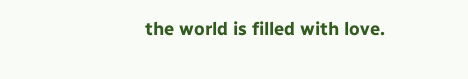the world is filled with love.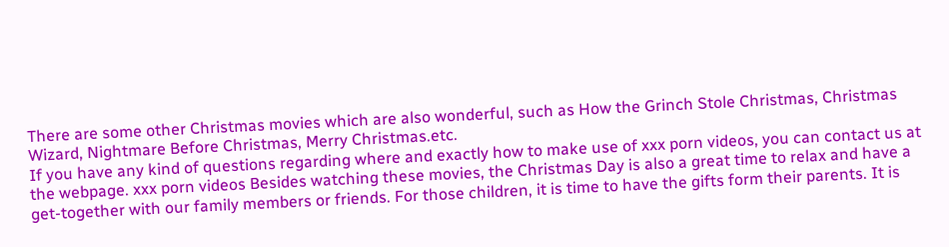There are some other Christmas movies which are also wonderful, such as How the Grinch Stole Christmas, Christmas Wizard, Nightmare Before Christmas, Merry Christmas.etc.
If you have any kind of questions regarding where and exactly how to make use of xxx porn videos, you can contact us at the webpage. xxx porn videos Besides watching these movies, the Christmas Day is also a great time to relax and have a get-together with our family members or friends. For those children, it is time to have the gifts form their parents. It is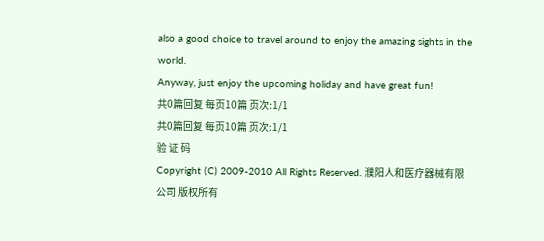also a good choice to travel around to enjoy the amazing sights in the world.
Anyway, just enjoy the upcoming holiday and have great fun!
共0篇回复 每页10篇 页次:1/1
共0篇回复 每页10篇 页次:1/1
验 证 码
Copyright (C) 2009-2010 All Rights Reserved. 濮阳人和医疗器械有限公司 版权所有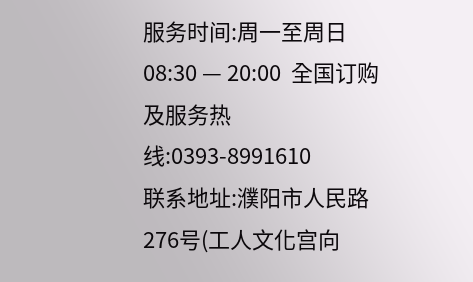服务时间:周一至周日 08:30 — 20:00  全国订购及服务热线:0393-8991610
联系地址:濮阳市人民路276号(工人文化宫向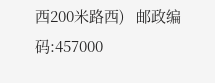西200米路西)   邮政编码:457000